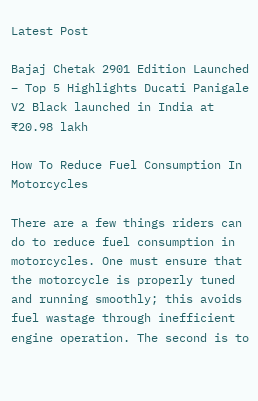Latest Post

Bajaj Chetak 2901 Edition Launched – Top 5 Highlights Ducati Panigale V2 Black launched in India at ₹20.98 lakh

How To Reduce Fuel Consumption In Motorcycles

There are a few things riders can do to reduce fuel consumption in motorcycles. One must ensure that the motorcycle is properly tuned and running smoothly; this avoids fuel wastage through inefficient engine operation. The second is to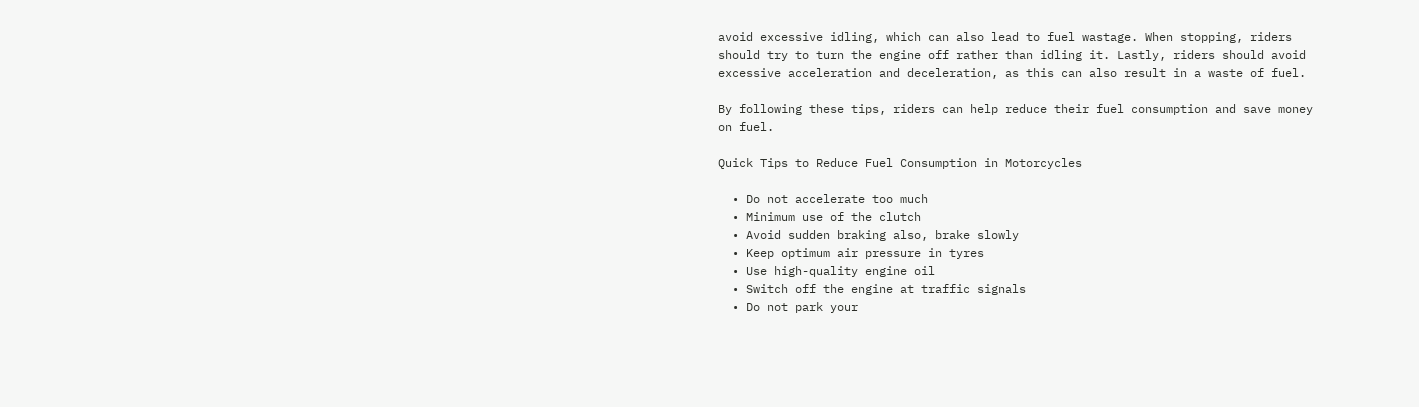avoid excessive idling, which can also lead to fuel wastage. When stopping, riders should try to turn the engine off rather than idling it. Lastly, riders should avoid excessive acceleration and deceleration, as this can also result in a waste of fuel.

By following these tips, riders can help reduce their fuel consumption and save money on fuel.

Quick Tips to Reduce Fuel Consumption in Motorcycles

  • Do not accelerate too much
  • Minimum use of the clutch
  • Avoid sudden braking also, brake slowly
  • Keep optimum air pressure in tyres
  • Use high-quality engine oil
  • Switch off the engine at traffic signals
  • Do not park your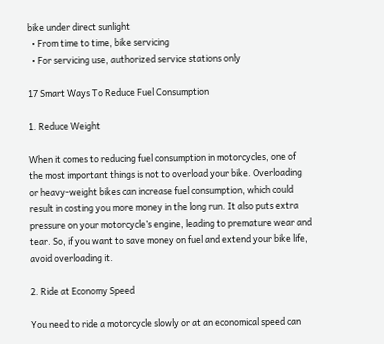bike under direct sunlight
  • From time to time, bike servicing
  • For servicing use, authorized service stations only

17 Smart Ways To Reduce Fuel Consumption

1. Reduce Weight

When it comes to reducing fuel consumption in motorcycles, one of the most important things is not to overload your bike. Overloading or heavy-weight bikes can increase fuel consumption, which could result in costing you more money in the long run. It also puts extra pressure on your motorcycle’s engine, leading to premature wear and tear. So, if you want to save money on fuel and extend your bike life, avoid overloading it.

2. Ride at Economy Speed

You need to ride a motorcycle slowly or at an economical speed can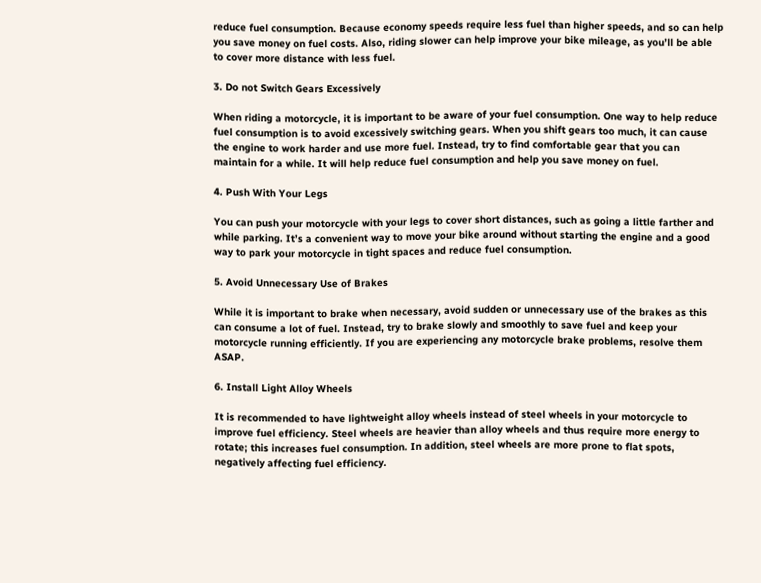reduce fuel consumption. Because economy speeds require less fuel than higher speeds, and so can help you save money on fuel costs. Also, riding slower can help improve your bike mileage, as you’ll be able to cover more distance with less fuel.

3. Do not Switch Gears Excessively

When riding a motorcycle, it is important to be aware of your fuel consumption. One way to help reduce fuel consumption is to avoid excessively switching gears. When you shift gears too much, it can cause the engine to work harder and use more fuel. Instead, try to find comfortable gear that you can maintain for a while. It will help reduce fuel consumption and help you save money on fuel.

4. Push With Your Legs

You can push your motorcycle with your legs to cover short distances, such as going a little farther and while parking. It’s a convenient way to move your bike around without starting the engine and a good way to park your motorcycle in tight spaces and reduce fuel consumption.

5. Avoid Unnecessary Use of Brakes

While it is important to brake when necessary, avoid sudden or unnecessary use of the brakes as this can consume a lot of fuel. Instead, try to brake slowly and smoothly to save fuel and keep your motorcycle running efficiently. If you are experiencing any motorcycle brake problems, resolve them ASAP.

6. Install Light Alloy Wheels

It is recommended to have lightweight alloy wheels instead of steel wheels in your motorcycle to improve fuel efficiency. Steel wheels are heavier than alloy wheels and thus require more energy to rotate; this increases fuel consumption. In addition, steel wheels are more prone to flat spots, negatively affecting fuel efficiency.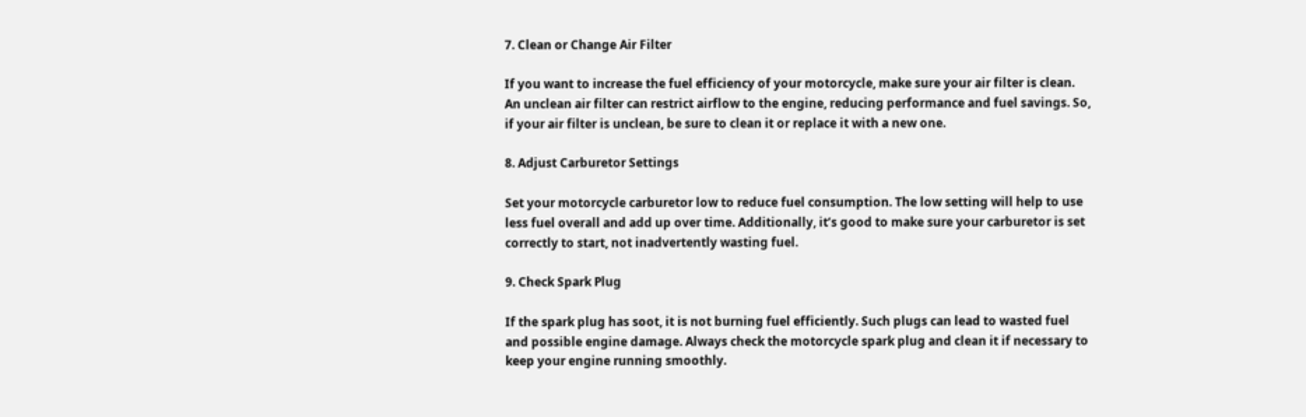7. Clean or Change Air Filter

If you want to increase the fuel efficiency of your motorcycle, make sure your air filter is clean. An unclean air filter can restrict airflow to the engine, reducing performance and fuel savings. So, if your air filter is unclean, be sure to clean it or replace it with a new one.

8. Adjust Carburetor Settings

Set your motorcycle carburetor low to reduce fuel consumption. The low setting will help to use less fuel overall and add up over time. Additionally, it’s good to make sure your carburetor is set correctly to start, not inadvertently wasting fuel.

9. Check Spark Plug

If the spark plug has soot, it is not burning fuel efficiently. Such plugs can lead to wasted fuel and possible engine damage. Always check the motorcycle spark plug and clean it if necessary to keep your engine running smoothly.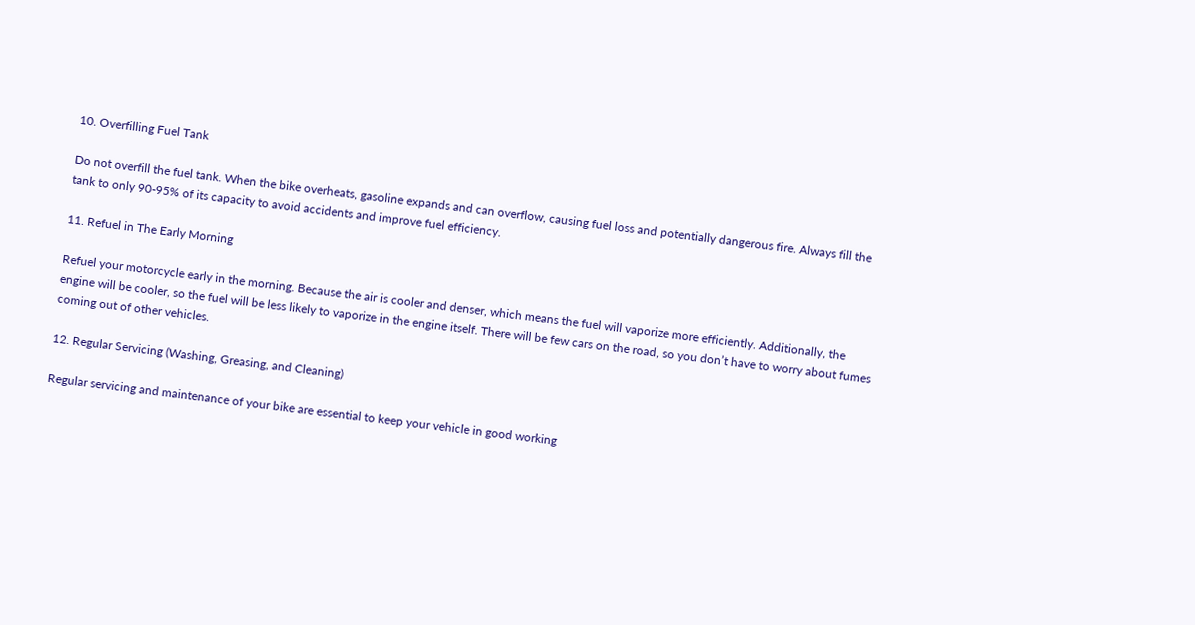10. Overfilling Fuel Tank

Do not overfill the fuel tank. When the bike overheats, gasoline expands and can overflow, causing fuel loss and potentially dangerous fire. Always fill the tank to only 90-95% of its capacity to avoid accidents and improve fuel efficiency.

11. Refuel in The Early Morning

Refuel your motorcycle early in the morning. Because the air is cooler and denser, which means the fuel will vaporize more efficiently. Additionally, the engine will be cooler, so the fuel will be less likely to vaporize in the engine itself. There will be few cars on the road, so you don’t have to worry about fumes coming out of other vehicles.

12. Regular Servicing (Washing, Greasing, and Cleaning)

Regular servicing and maintenance of your bike are essential to keep your vehicle in good working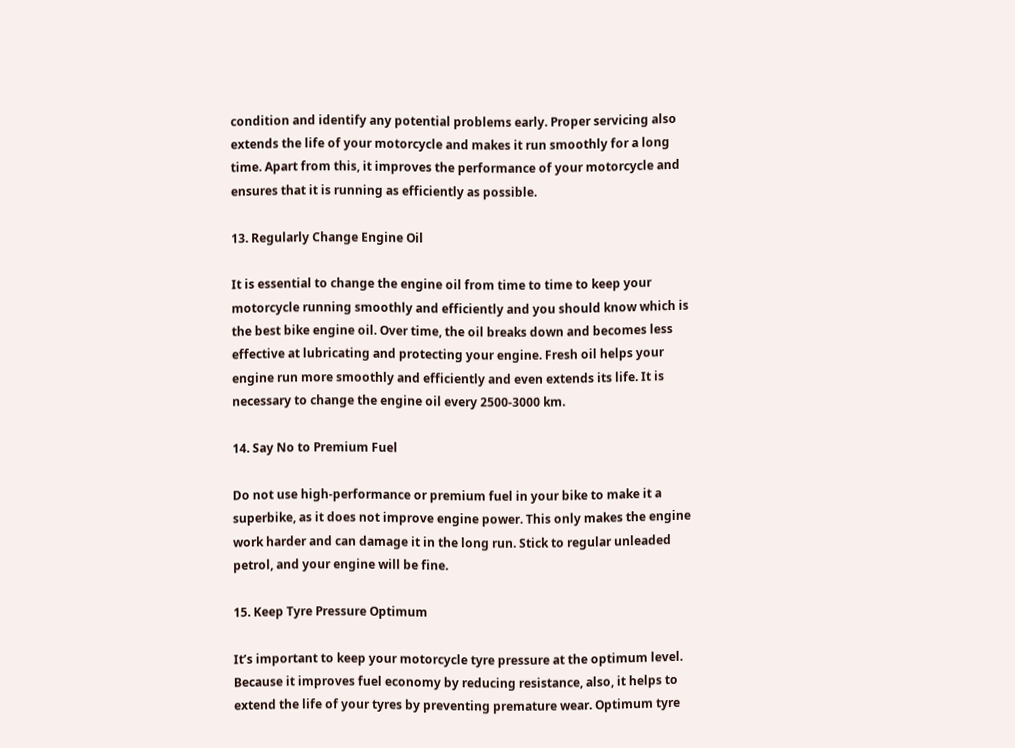condition and identify any potential problems early. Proper servicing also extends the life of your motorcycle and makes it run smoothly for a long time. Apart from this, it improves the performance of your motorcycle and ensures that it is running as efficiently as possible.

13. Regularly Change Engine Oil

It is essential to change the engine oil from time to time to keep your motorcycle running smoothly and efficiently and you should know which is the best bike engine oil. Over time, the oil breaks down and becomes less effective at lubricating and protecting your engine. Fresh oil helps your engine run more smoothly and efficiently and even extends its life. It is necessary to change the engine oil every 2500-3000 km.

14. Say No to Premium Fuel

Do not use high-performance or premium fuel in your bike to make it a superbike, as it does not improve engine power. This only makes the engine work harder and can damage it in the long run. Stick to regular unleaded petrol, and your engine will be fine.

15. Keep Tyre Pressure Optimum

It’s important to keep your motorcycle tyre pressure at the optimum level. Because it improves fuel economy by reducing resistance, also, it helps to extend the life of your tyres by preventing premature wear. Optimum tyre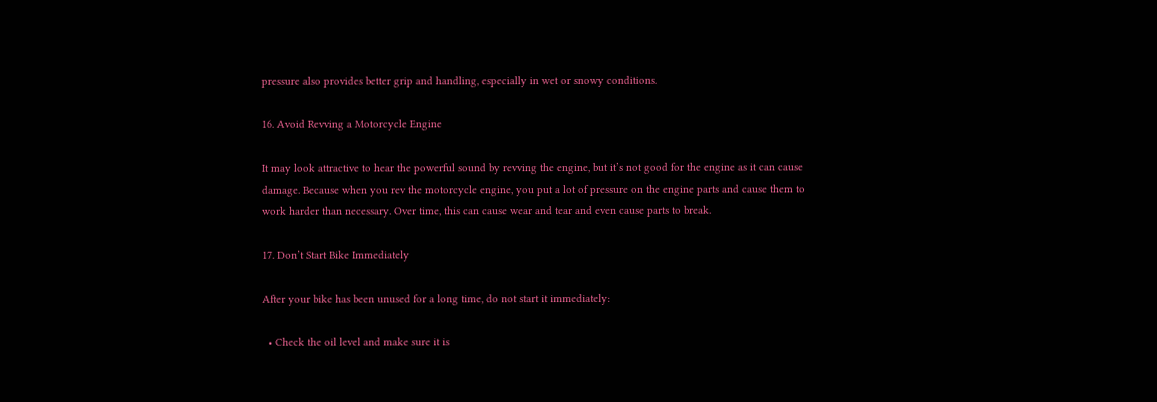pressure also provides better grip and handling, especially in wet or snowy conditions.

16. Avoid Revving a Motorcycle Engine

It may look attractive to hear the powerful sound by revving the engine, but it’s not good for the engine as it can cause damage. Because when you rev the motorcycle engine, you put a lot of pressure on the engine parts and cause them to work harder than necessary. Over time, this can cause wear and tear and even cause parts to break.

17. Don’t Start Bike Immediately

After your bike has been unused for a long time, do not start it immediately:

  • Check the oil level and make sure it is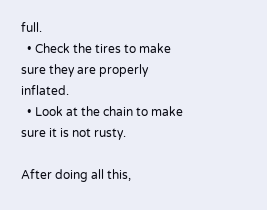full.
  • Check the tires to make sure they are properly inflated.
  • Look at the chain to make sure it is not rusty.

After doing all this,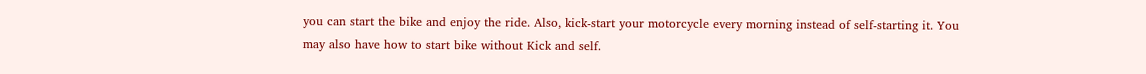you can start the bike and enjoy the ride. Also, kick-start your motorcycle every morning instead of self-starting it. You may also have how to start bike without Kick and self.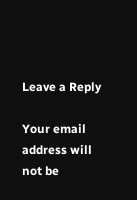Leave a Reply

Your email address will not be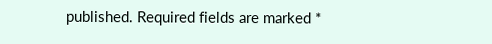published. Required fields are marked *